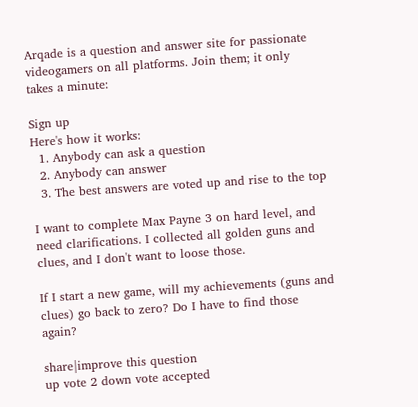Arqade is a question and answer site for passionate videogamers on all platforms. Join them; it only takes a minute:

Sign up
Here's how it works:
  1. Anybody can ask a question
  2. Anybody can answer
  3. The best answers are voted up and rise to the top

I want to complete Max Payne 3 on hard level, and need clarifications. I collected all golden guns and clues, and I don't want to loose those.

If I start a new game, will my achievements (guns and clues) go back to zero? Do I have to find those again?

share|improve this question
up vote 2 down vote accepted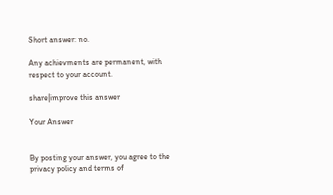Short answer: no.

Any achievments are permanent, with respect to your account.

share|improve this answer

Your Answer


By posting your answer, you agree to the privacy policy and terms of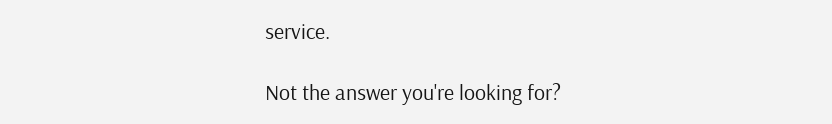service.

Not the answer you're looking for?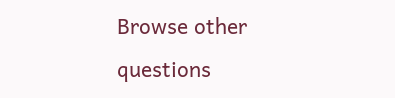Browse other questions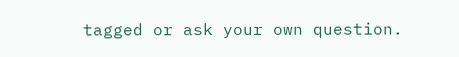tagged or ask your own question.